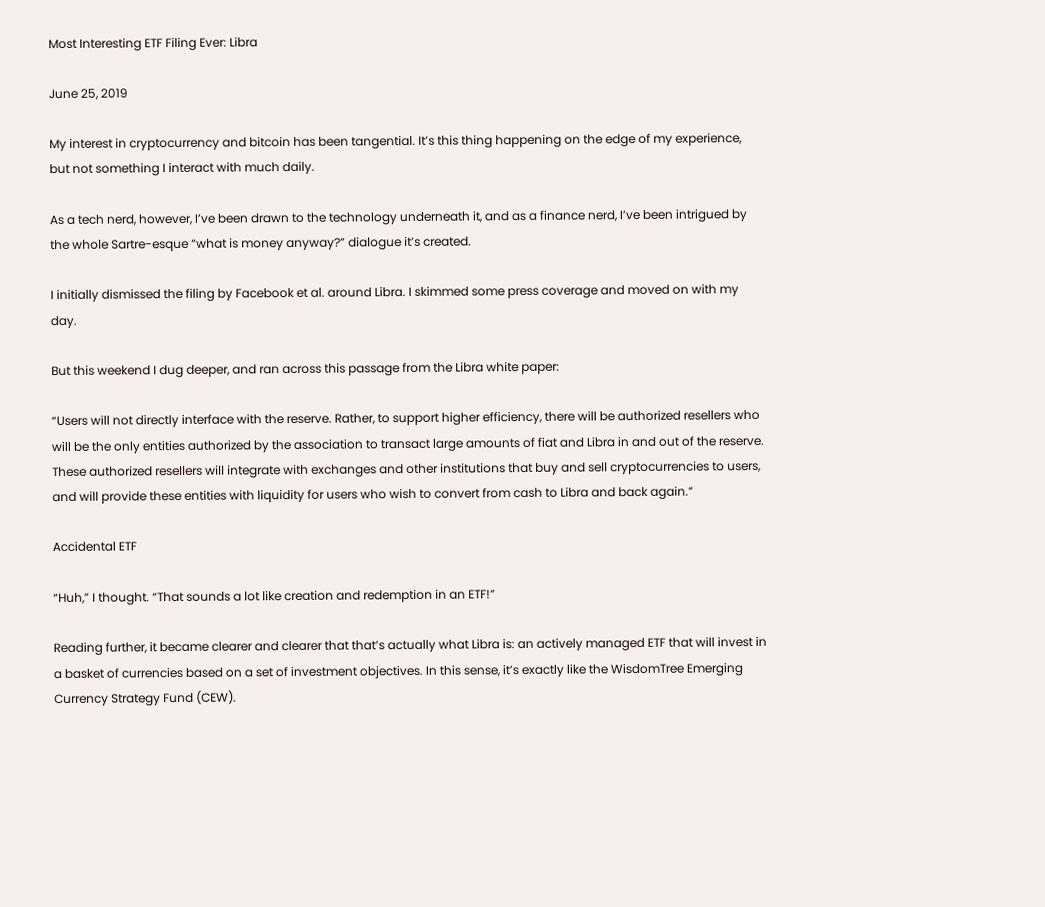Most Interesting ETF Filing Ever: Libra

June 25, 2019

My interest in cryptocurrency and bitcoin has been tangential. It’s this thing happening on the edge of my experience, but not something I interact with much daily.

As a tech nerd, however, I’ve been drawn to the technology underneath it, and as a finance nerd, I’ve been intrigued by the whole Sartre-esque “what is money anyway?” dialogue it’s created.

I initially dismissed the filing by Facebook et al. around Libra. I skimmed some press coverage and moved on with my day.

But this weekend I dug deeper, and ran across this passage from the Libra white paper:

“Users will not directly interface with the reserve. Rather, to support higher efficiency, there will be authorized resellers who will be the only entities authorized by the association to transact large amounts of fiat and Libra in and out of the reserve. These authorized resellers will integrate with exchanges and other institutions that buy and sell cryptocurrencies to users, and will provide these entities with liquidity for users who wish to convert from cash to Libra and back again.”

Accidental ETF

“Huh,” I thought. “That sounds a lot like creation and redemption in an ETF!”

Reading further, it became clearer and clearer that that’s actually what Libra is: an actively managed ETF that will invest in a basket of currencies based on a set of investment objectives. In this sense, it’s exactly like the WisdomTree Emerging Currency Strategy Fund (CEW).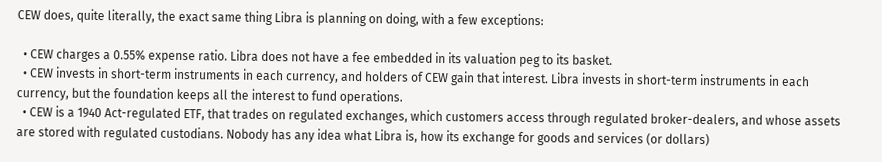CEW does, quite literally, the exact same thing Libra is planning on doing, with a few exceptions:

  • CEW charges a 0.55% expense ratio. Libra does not have a fee embedded in its valuation peg to its basket.
  • CEW invests in short-term instruments in each currency, and holders of CEW gain that interest. Libra invests in short-term instruments in each currency, but the foundation keeps all the interest to fund operations.
  • CEW is a 1940 Act-regulated ETF, that trades on regulated exchanges, which customers access through regulated broker-dealers, and whose assets are stored with regulated custodians. Nobody has any idea what Libra is, how its exchange for goods and services (or dollars)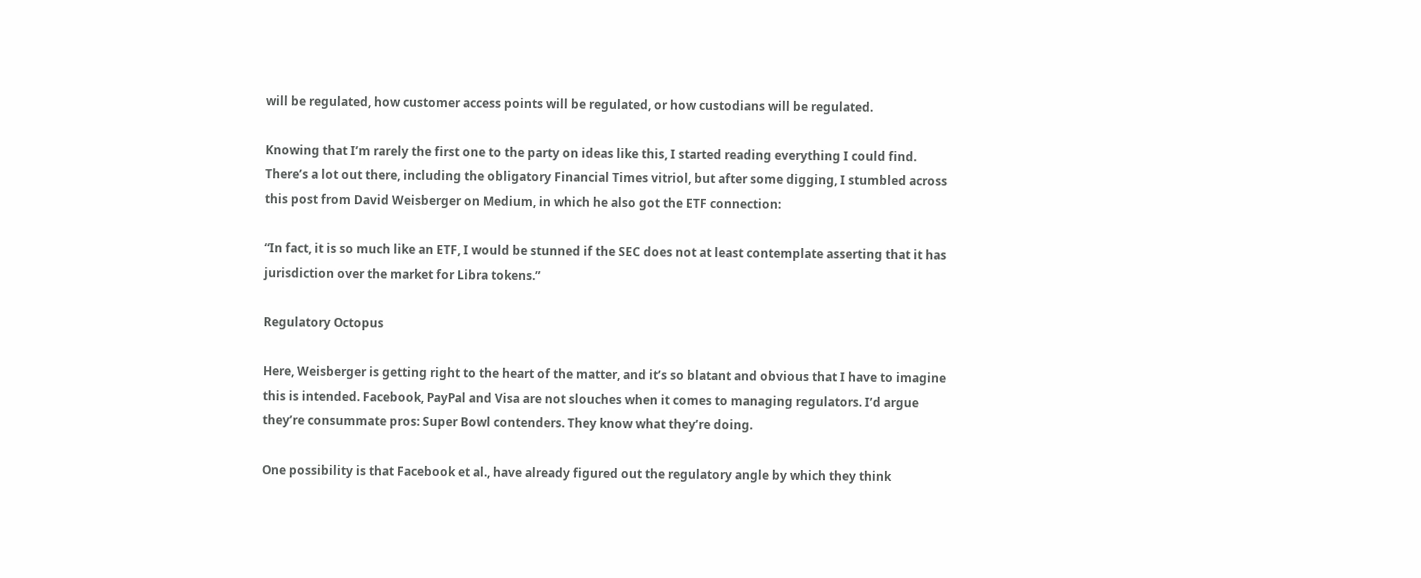will be regulated, how customer access points will be regulated, or how custodians will be regulated.

Knowing that I’m rarely the first one to the party on ideas like this, I started reading everything I could find. There’s a lot out there, including the obligatory Financial Times vitriol, but after some digging, I stumbled across this post from David Weisberger on Medium, in which he also got the ETF connection:

“In fact, it is so much like an ETF, I would be stunned if the SEC does not at least contemplate asserting that it has jurisdiction over the market for Libra tokens.”

Regulatory Octopus

Here, Weisberger is getting right to the heart of the matter, and it’s so blatant and obvious that I have to imagine this is intended. Facebook, PayPal and Visa are not slouches when it comes to managing regulators. I’d argue they’re consummate pros: Super Bowl contenders. They know what they’re doing.

One possibility is that Facebook et al., have already figured out the regulatory angle by which they think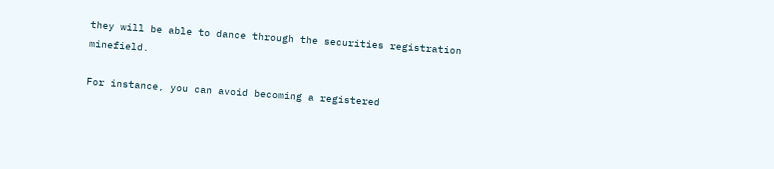they will be able to dance through the securities registration minefield.

For instance, you can avoid becoming a registered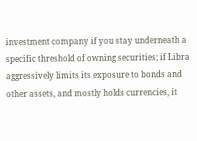investment company if you stay underneath a specific threshold of owning securities; if Libra aggressively limits its exposure to bonds and other assets, and mostly holds currencies, it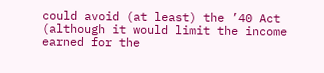could avoid (at least) the ’40 Act (although it would limit the income earned for the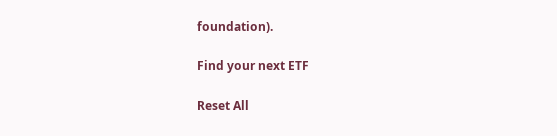foundation).

Find your next ETF

Reset All